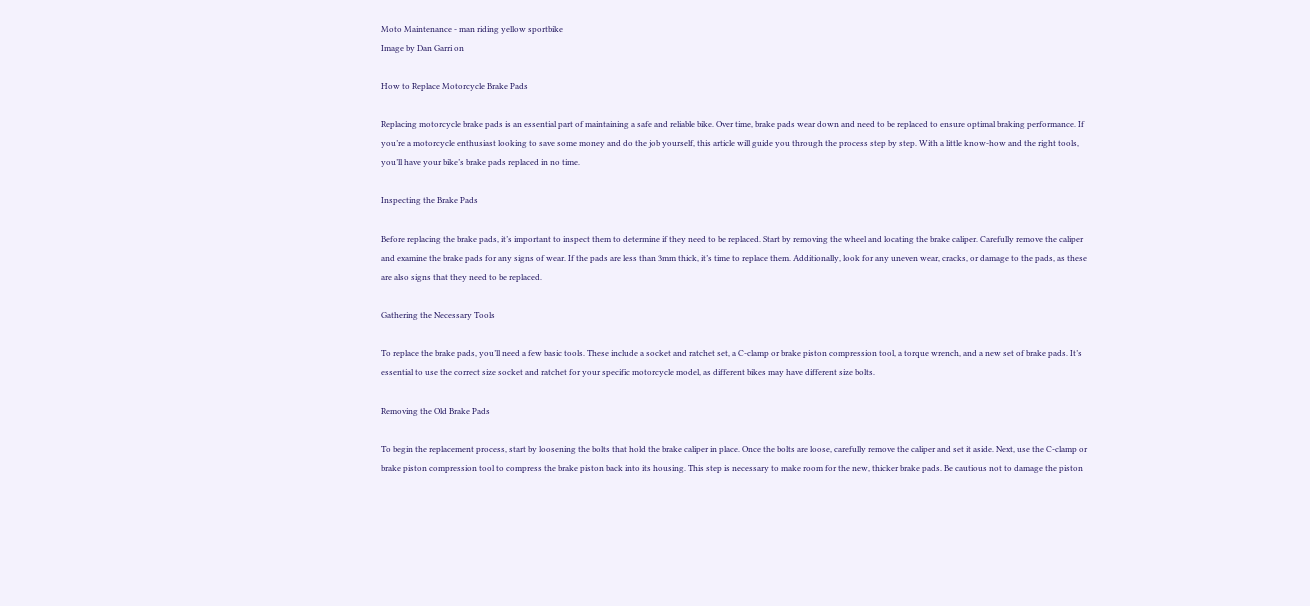Moto Maintenance - man riding yellow sportbike
Image by Dan Garri on

How to Replace Motorcycle Brake Pads

Replacing motorcycle brake pads is an essential part of maintaining a safe and reliable bike. Over time, brake pads wear down and need to be replaced to ensure optimal braking performance. If you’re a motorcycle enthusiast looking to save some money and do the job yourself, this article will guide you through the process step by step. With a little know-how and the right tools, you’ll have your bike’s brake pads replaced in no time.

Inspecting the Brake Pads

Before replacing the brake pads, it’s important to inspect them to determine if they need to be replaced. Start by removing the wheel and locating the brake caliper. Carefully remove the caliper and examine the brake pads for any signs of wear. If the pads are less than 3mm thick, it’s time to replace them. Additionally, look for any uneven wear, cracks, or damage to the pads, as these are also signs that they need to be replaced.

Gathering the Necessary Tools

To replace the brake pads, you’ll need a few basic tools. These include a socket and ratchet set, a C-clamp or brake piston compression tool, a torque wrench, and a new set of brake pads. It’s essential to use the correct size socket and ratchet for your specific motorcycle model, as different bikes may have different size bolts.

Removing the Old Brake Pads

To begin the replacement process, start by loosening the bolts that hold the brake caliper in place. Once the bolts are loose, carefully remove the caliper and set it aside. Next, use the C-clamp or brake piston compression tool to compress the brake piston back into its housing. This step is necessary to make room for the new, thicker brake pads. Be cautious not to damage the piston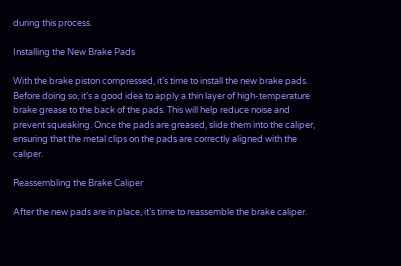during this process.

Installing the New Brake Pads

With the brake piston compressed, it’s time to install the new brake pads. Before doing so, it’s a good idea to apply a thin layer of high-temperature brake grease to the back of the pads. This will help reduce noise and prevent squeaking. Once the pads are greased, slide them into the caliper, ensuring that the metal clips on the pads are correctly aligned with the caliper.

Reassembling the Brake Caliper

After the new pads are in place, it’s time to reassemble the brake caliper.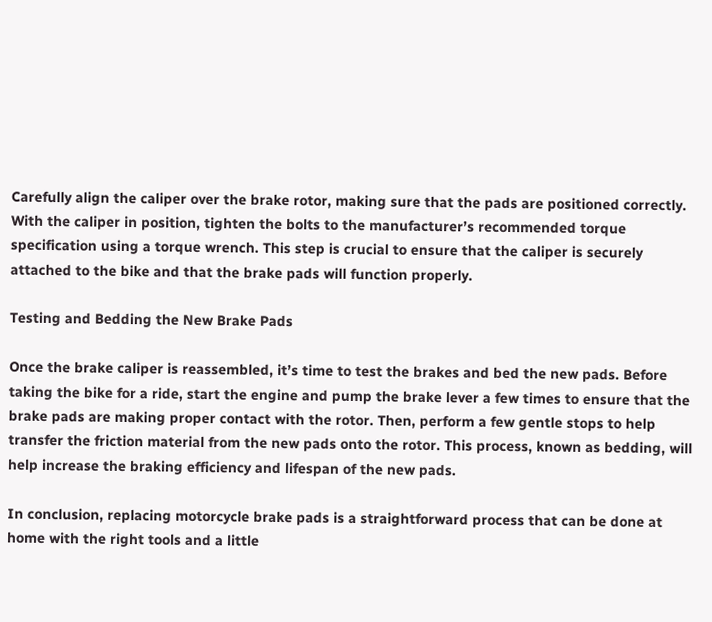Carefully align the caliper over the brake rotor, making sure that the pads are positioned correctly. With the caliper in position, tighten the bolts to the manufacturer’s recommended torque specification using a torque wrench. This step is crucial to ensure that the caliper is securely attached to the bike and that the brake pads will function properly.

Testing and Bedding the New Brake Pads

Once the brake caliper is reassembled, it’s time to test the brakes and bed the new pads. Before taking the bike for a ride, start the engine and pump the brake lever a few times to ensure that the brake pads are making proper contact with the rotor. Then, perform a few gentle stops to help transfer the friction material from the new pads onto the rotor. This process, known as bedding, will help increase the braking efficiency and lifespan of the new pads.

In conclusion, replacing motorcycle brake pads is a straightforward process that can be done at home with the right tools and a little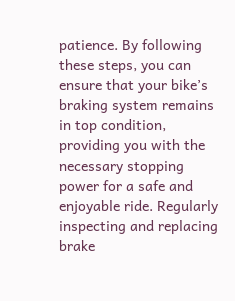patience. By following these steps, you can ensure that your bike’s braking system remains in top condition, providing you with the necessary stopping power for a safe and enjoyable ride. Regularly inspecting and replacing brake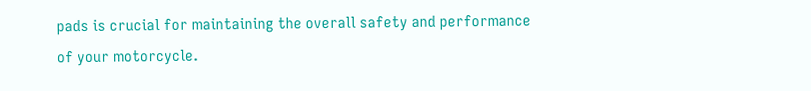pads is crucial for maintaining the overall safety and performance of your motorcycle.